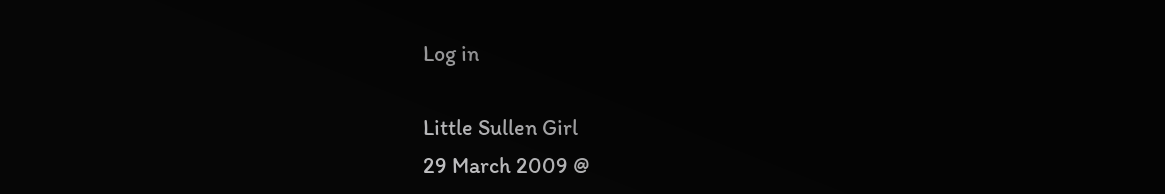Log in

Little Sullen Girl
29 March 2009 @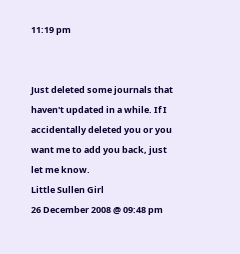11:19 pm


Just deleted some journals that haven't updated in a while. If I accidentally deleted you or you want me to add you back, just let me know.
Little Sullen Girl
26 December 2008 @ 09:48 pm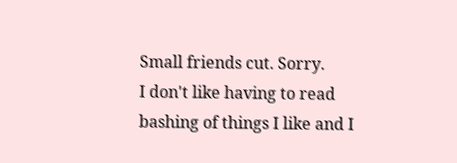Small friends cut. Sorry.
I don't like having to read bashing of things I like and I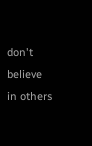don't believe in others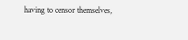having to censor themselves,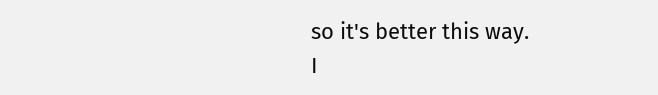so it's better this way.
I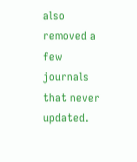also removed a few journals that never updated.